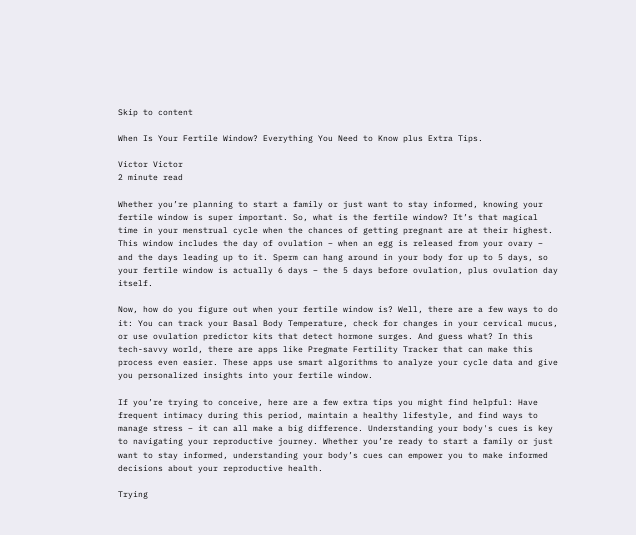Skip to content

When Is Your Fertile Window? Everything You Need to Know plus Extra Tips.

Victor Victor
2 minute read

Whether you’re planning to start a family or just want to stay informed, knowing your fertile window is super important. So, what is the fertile window? It’s that magical time in your menstrual cycle when the chances of getting pregnant are at their highest. This window includes the day of ovulation – when an egg is released from your ovary – and the days leading up to it. Sperm can hang around in your body for up to 5 days, so your fertile window is actually 6 days – the 5 days before ovulation, plus ovulation day itself.

Now, how do you figure out when your fertile window is? Well, there are a few ways to do it: You can track your Basal Body Temperature, check for changes in your cervical mucus, or use ovulation predictor kits that detect hormone surges. And guess what? In this tech-savvy world, there are apps like Pregmate Fertility Tracker that can make this process even easier. These apps use smart algorithms to analyze your cycle data and give you personalized insights into your fertile window.

If you’re trying to conceive, here are a few extra tips you might find helpful: Have frequent intimacy during this period, maintain a healthy lifestyle, and find ways to manage stress – it can all make a big difference. Understanding your body's cues is key to navigating your reproductive journey. Whether you’re ready to start a family or just want to stay informed, understanding your body’s cues can empower you to make informed decisions about your reproductive health.

Trying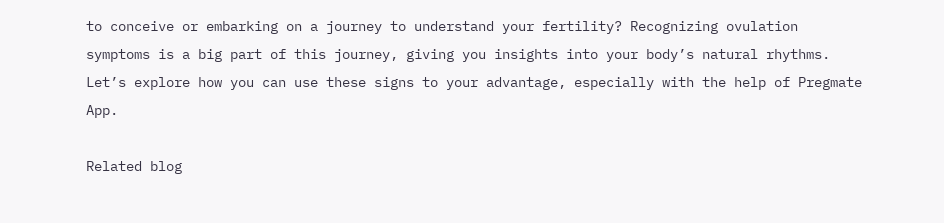to conceive or embarking on a journey to understand your fertility? Recognizing ovulation symptoms is a big part of this journey, giving you insights into your body’s natural rhythms. Let’s explore how you can use these signs to your advantage, especially with the help of Pregmate App.

Related blog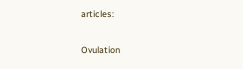articles:

Ovulation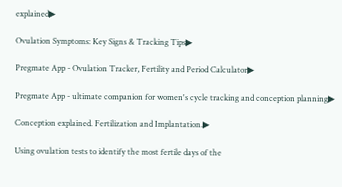explained▶

Ovulation Symptoms: Key Signs & Tracking Tips▶

Pregmate App - Ovulation Tracker, Fertility and Period Calculator▶

Pregmate App - ultimate companion for women's cycle tracking and conception planning▶

Conception explained. Fertilization and Implantation.▶

Using ovulation tests to identify the most fertile days of the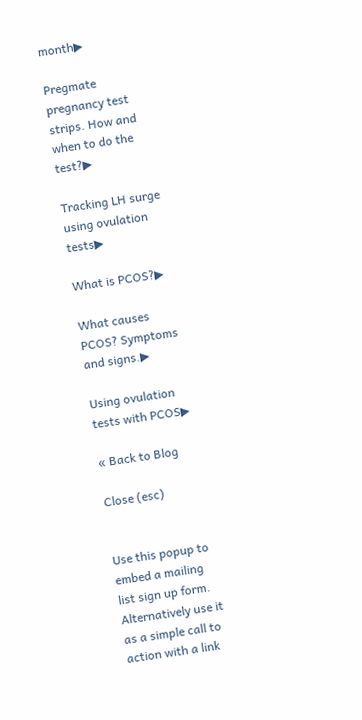month▶

Pregmate pregnancy test strips. How and when to do the test?▶

Tracking LH surge using ovulation tests▶

What is PCOS?▶

What causes PCOS? Symptoms and signs.▶

Using ovulation tests with PCOS▶

« Back to Blog

Close (esc)


Use this popup to embed a mailing list sign up form. Alternatively use it as a simple call to action with a link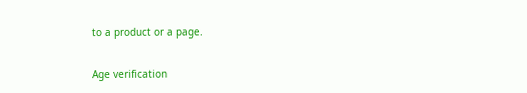to a product or a page.

Age verification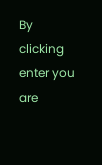By clicking enter you are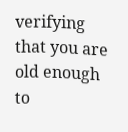verifying that you are old enough to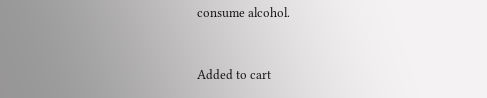consume alcohol.


Added to cart